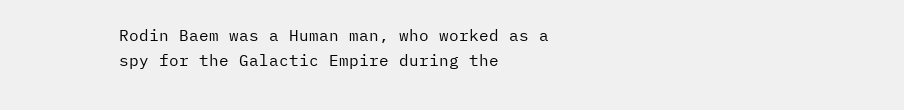Rodin Baem was a Human man, who worked as a spy for the Galactic Empire during the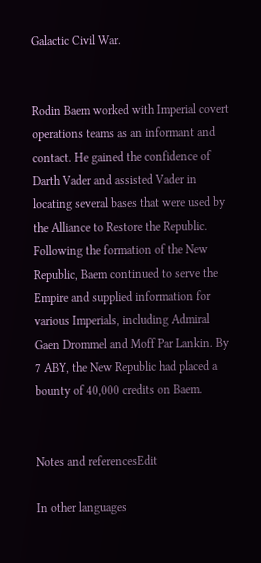Galactic Civil War.


Rodin Baem worked with Imperial covert operations teams as an informant and contact. He gained the confidence of Darth Vader and assisted Vader in locating several bases that were used by the Alliance to Restore the Republic. Following the formation of the New Republic, Baem continued to serve the Empire and supplied information for various Imperials, including Admiral Gaen Drommel and Moff Par Lankin. By 7 ABY, the New Republic had placed a bounty of 40,000 credits on Baem.


Notes and referencesEdit

In other languages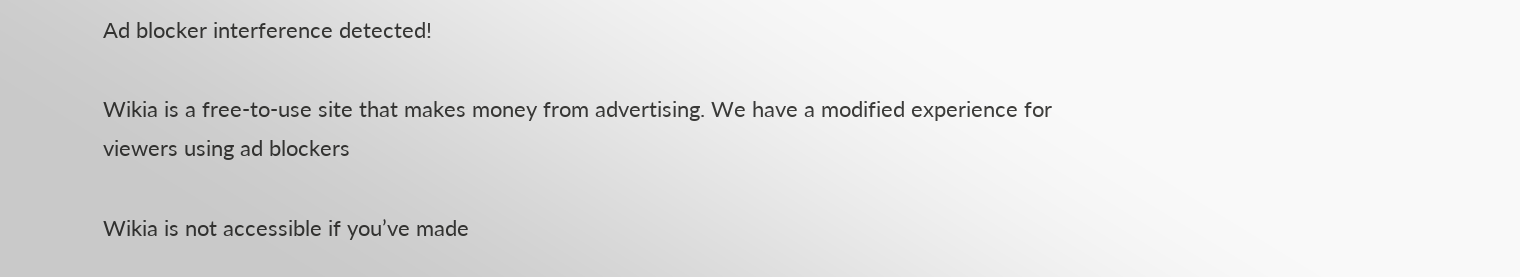Ad blocker interference detected!

Wikia is a free-to-use site that makes money from advertising. We have a modified experience for viewers using ad blockers

Wikia is not accessible if you’ve made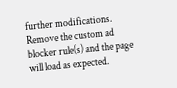further modifications. Remove the custom ad blocker rule(s) and the page will load as expected.